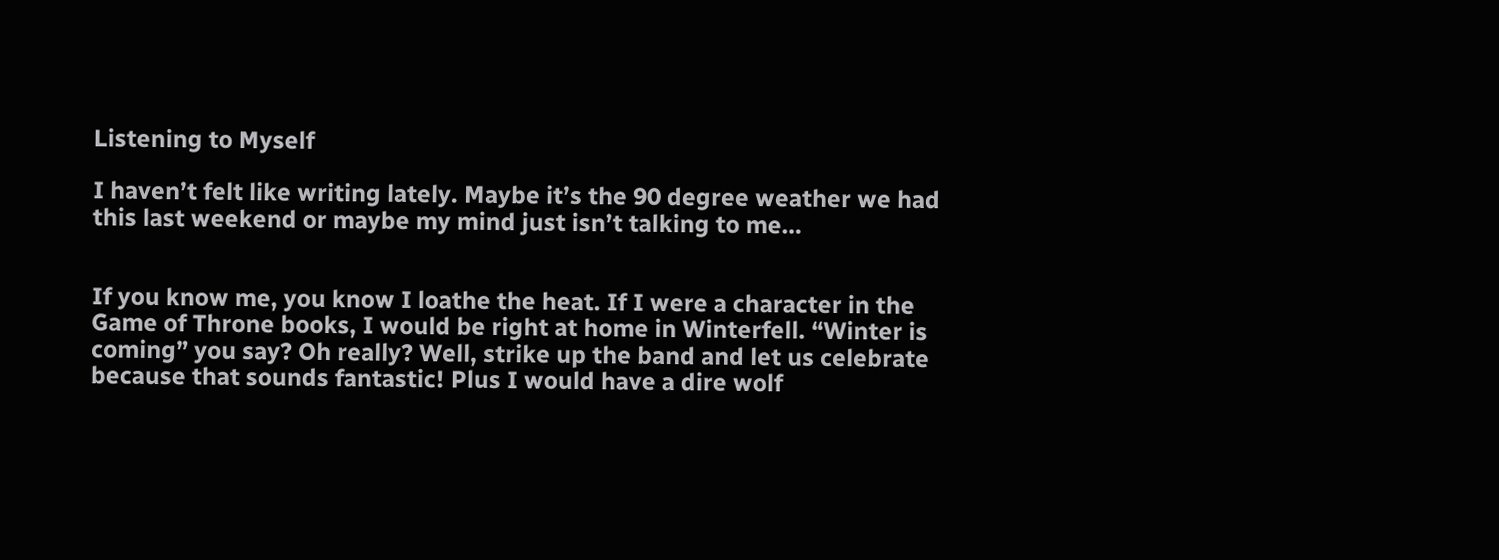Listening to Myself

I haven’t felt like writing lately. Maybe it’s the 90 degree weather we had this last weekend or maybe my mind just isn’t talking to me…


If you know me, you know I loathe the heat. If I were a character in the Game of Throne books, I would be right at home in Winterfell. “Winter is coming” you say? Oh really? Well, strike up the band and let us celebrate because that sounds fantastic! Plus I would have a dire wolf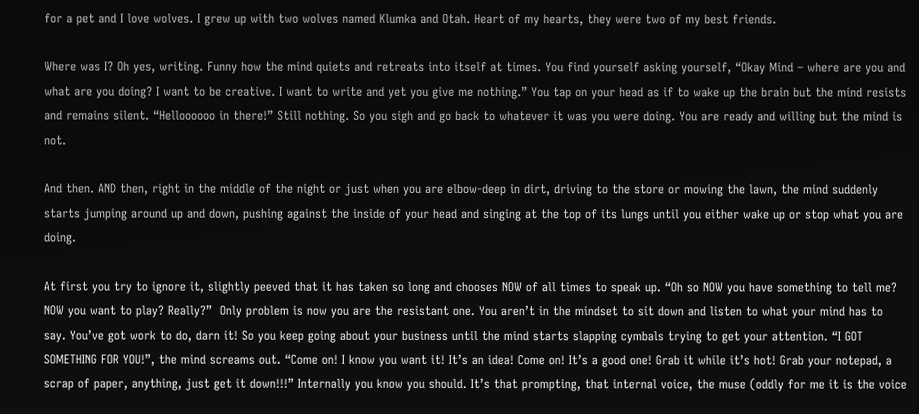for a pet and I love wolves. I grew up with two wolves named Klumka and Otah. Heart of my hearts, they were two of my best friends.

Where was I? Oh yes, writing. Funny how the mind quiets and retreats into itself at times. You find yourself asking yourself, “Okay Mind – where are you and what are you doing? I want to be creative. I want to write and yet you give me nothing.” You tap on your head as if to wake up the brain but the mind resists and remains silent. “Helloooooo in there!” Still nothing. So you sigh and go back to whatever it was you were doing. You are ready and willing but the mind is not.

And then. AND then, right in the middle of the night or just when you are elbow-deep in dirt, driving to the store or mowing the lawn, the mind suddenly starts jumping around up and down, pushing against the inside of your head and singing at the top of its lungs until you either wake up or stop what you are doing.

At first you try to ignore it, slightly peeved that it has taken so long and chooses NOW of all times to speak up. “Oh so NOW you have something to tell me? NOW you want to play? Really?”  Only problem is now you are the resistant one. You aren’t in the mindset to sit down and listen to what your mind has to say. You’ve got work to do, darn it! So you keep going about your business until the mind starts slapping cymbals trying to get your attention. “I GOT SOMETHING FOR YOU!”, the mind screams out. “Come on! I know you want it! It’s an idea! Come on! It’s a good one! Grab it while it’s hot! Grab your notepad, a scrap of paper, anything, just get it down!!!” Internally you know you should. It’s that prompting, that internal voice, the muse (oddly for me it is the voice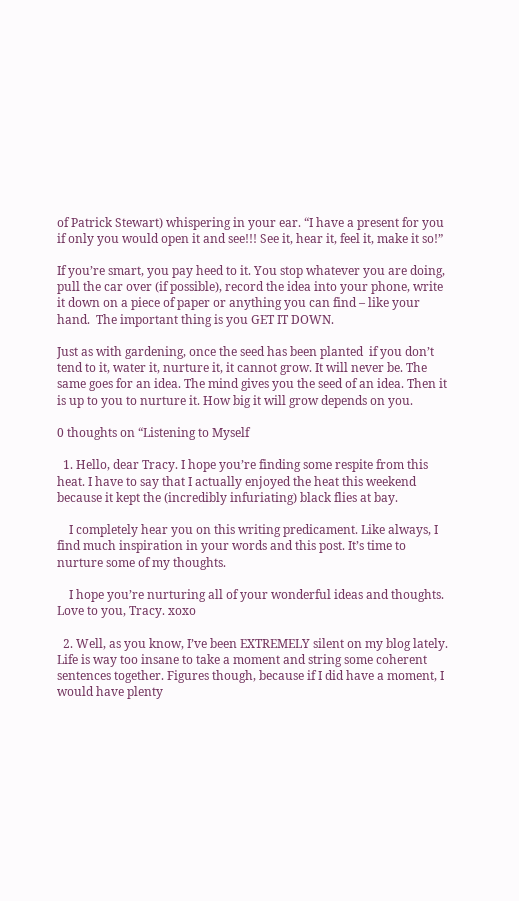of Patrick Stewart) whispering in your ear. “I have a present for you if only you would open it and see!!! See it, hear it, feel it, make it so!”

If you’re smart, you pay heed to it. You stop whatever you are doing, pull the car over (if possible), record the idea into your phone, write it down on a piece of paper or anything you can find – like your hand.  The important thing is you GET IT DOWN.

Just as with gardening, once the seed has been planted  if you don’t tend to it, water it, nurture it, it cannot grow. It will never be. The same goes for an idea. The mind gives you the seed of an idea. Then it is up to you to nurture it. How big it will grow depends on you.

0 thoughts on “Listening to Myself

  1. Hello, dear Tracy. I hope you’re finding some respite from this heat. I have to say that I actually enjoyed the heat this weekend because it kept the (incredibly infuriating) black flies at bay.

    I completely hear you on this writing predicament. Like always, I find much inspiration in your words and this post. It’s time to nurture some of my thoughts.

    I hope you’re nurturing all of your wonderful ideas and thoughts. Love to you, Tracy. xoxo

  2. Well, as you know, I’ve been EXTREMELY silent on my blog lately. Life is way too insane to take a moment and string some coherent sentences together. Figures though, because if I did have a moment, I would have plenty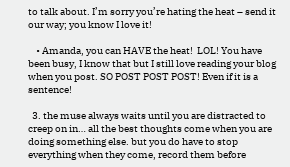to talk about. I’m sorry you’re hating the heat – send it our way; you know I love it!

    • Amanda, you can HAVE the heat!  LOL! You have been busy, I know that but I still love reading your blog when you post. SO POST POST POST! Even if it is a sentence!

  3. the muse always waits until you are distracted to creep on in… all the best thoughts come when you are doing something else. but you do have to stop everything when they come, record them before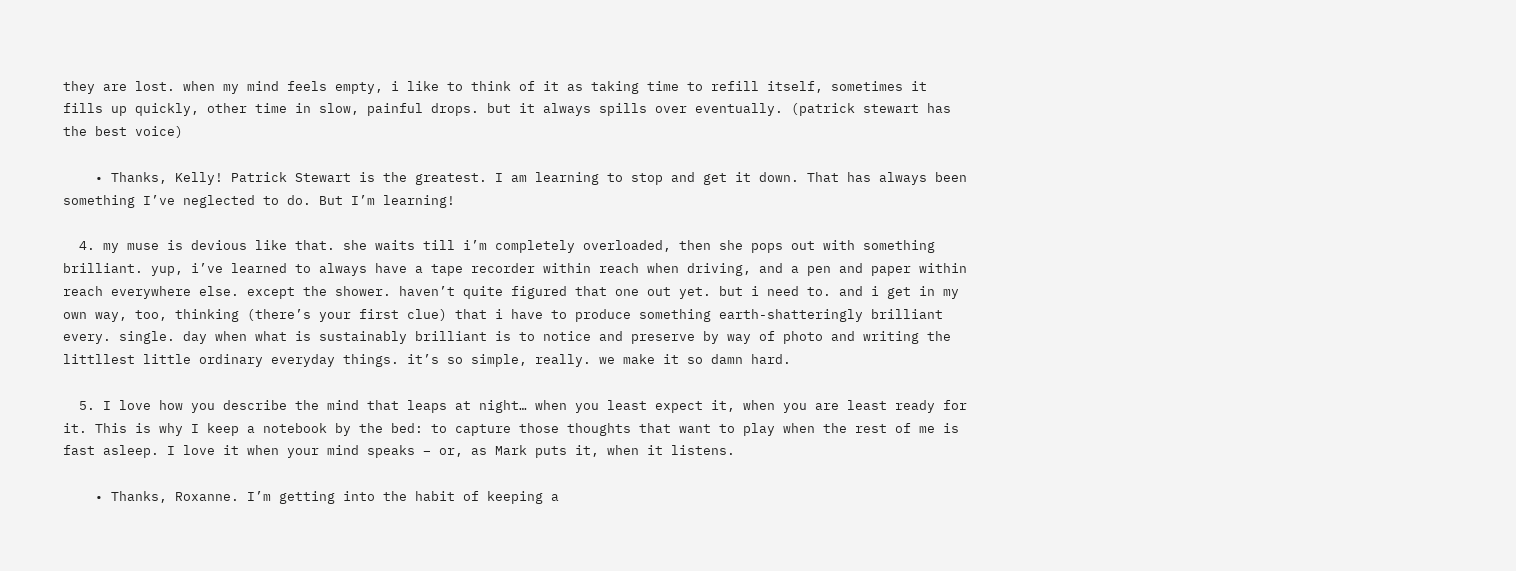they are lost. when my mind feels empty, i like to think of it as taking time to refill itself, sometimes it fills up quickly, other time in slow, painful drops. but it always spills over eventually. (patrick stewart has the best voice)

    • Thanks, Kelly! Patrick Stewart is the greatest. I am learning to stop and get it down. That has always been something I’ve neglected to do. But I’m learning!

  4. my muse is devious like that. she waits till i’m completely overloaded, then she pops out with something brilliant. yup, i’ve learned to always have a tape recorder within reach when driving, and a pen and paper within reach everywhere else. except the shower. haven’t quite figured that one out yet. but i need to. and i get in my own way, too, thinking (there’s your first clue) that i have to produce something earth-shatteringly brilliant every. single. day when what is sustainably brilliant is to notice and preserve by way of photo and writing the littllest little ordinary everyday things. it’s so simple, really. we make it so damn hard.

  5. I love how you describe the mind that leaps at night… when you least expect it, when you are least ready for it. This is why I keep a notebook by the bed: to capture those thoughts that want to play when the rest of me is fast asleep. I love it when your mind speaks – or, as Mark puts it, when it listens.

    • Thanks, Roxanne. I’m getting into the habit of keeping a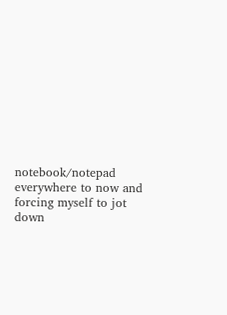notebook/notepad everywhere to now and forcing myself to jot down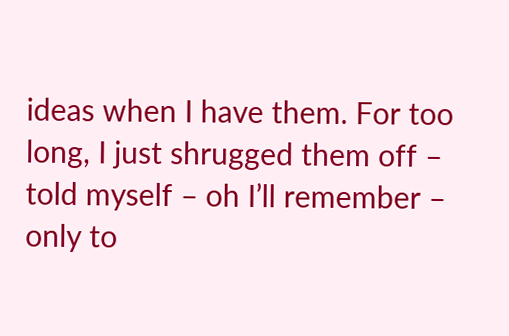ideas when I have them. For too long, I just shrugged them off – told myself – oh I’ll remember – only to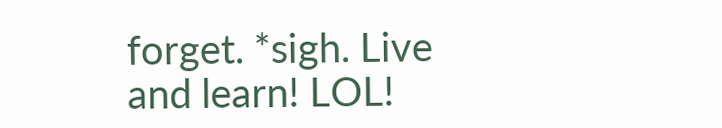forget. *sigh. Live and learn! LOL!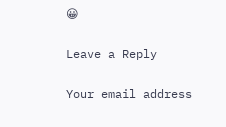😀

Leave a Reply

Your email address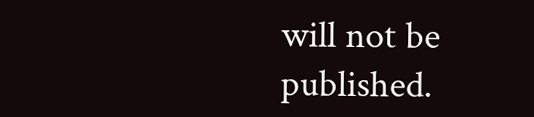will not be published.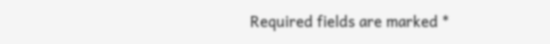Required fields are marked *